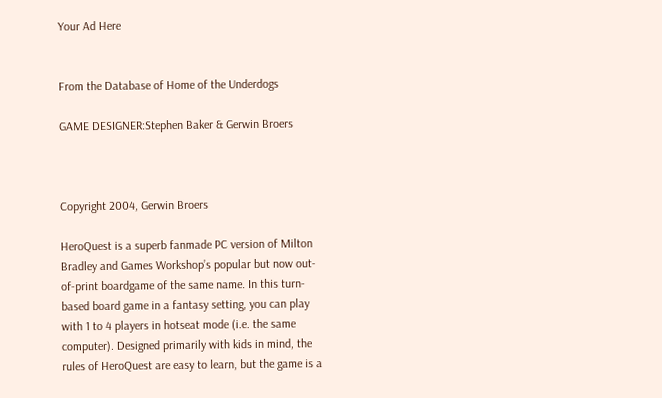Your Ad Here


From the Database of Home of the Underdogs

GAME DESIGNER:Stephen Baker & Gerwin Broers



Copyright 2004, Gerwin Broers

HeroQuest is a superb fanmade PC version of Milton Bradley and Games Workshop’s popular but now out-of-print boardgame of the same name. In this turn-based board game in a fantasy setting, you can play with 1 to 4 players in hotseat mode (i.e. the same computer). Designed primarily with kids in mind, the rules of HeroQuest are easy to learn, but the game is a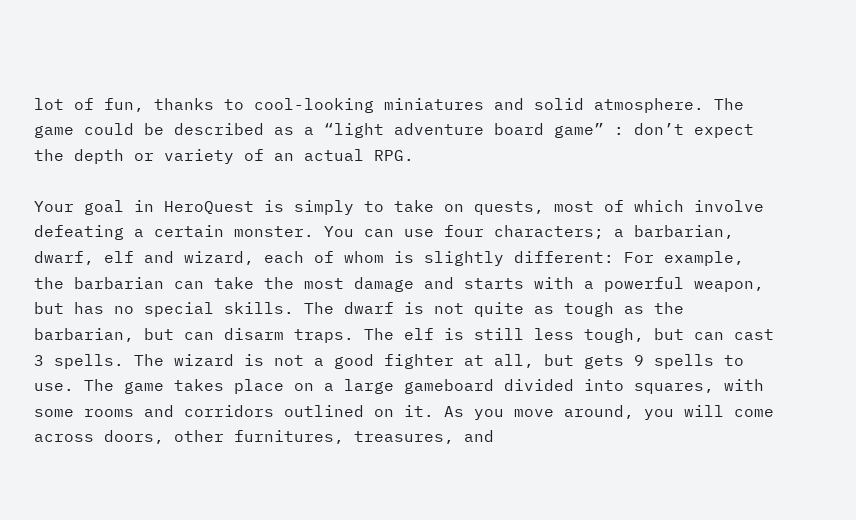lot of fun, thanks to cool-looking miniatures and solid atmosphere. The game could be described as a “light adventure board game” : don’t expect the depth or variety of an actual RPG.

Your goal in HeroQuest is simply to take on quests, most of which involve defeating a certain monster. You can use four characters; a barbarian, dwarf, elf and wizard, each of whom is slightly different: For example, the barbarian can take the most damage and starts with a powerful weapon, but has no special skills. The dwarf is not quite as tough as the barbarian, but can disarm traps. The elf is still less tough, but can cast 3 spells. The wizard is not a good fighter at all, but gets 9 spells to use. The game takes place on a large gameboard divided into squares, with some rooms and corridors outlined on it. As you move around, you will come across doors, other furnitures, treasures, and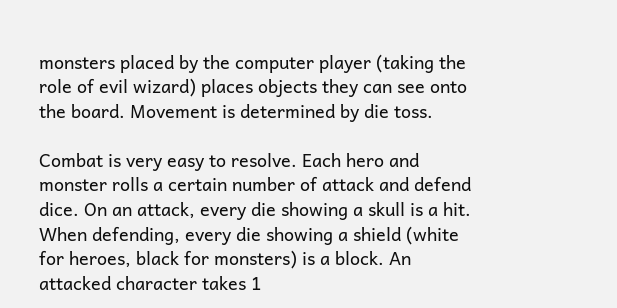monsters placed by the computer player (taking the role of evil wizard) places objects they can see onto the board. Movement is determined by die toss.

Combat is very easy to resolve. Each hero and monster rolls a certain number of attack and defend dice. On an attack, every die showing a skull is a hit. When defending, every die showing a shield (white for heroes, black for monsters) is a block. An attacked character takes 1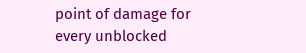point of damage for every unblocked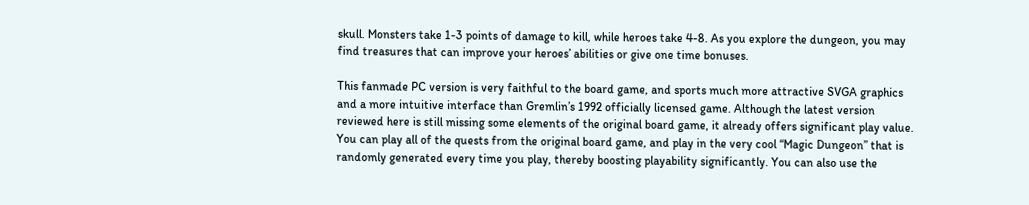skull. Monsters take 1-3 points of damage to kill, while heroes take 4-8. As you explore the dungeon, you may find treasures that can improve your heroes’ abilities or give one time bonuses.

This fanmade PC version is very faithful to the board game, and sports much more attractive SVGA graphics and a more intuitive interface than Gremlin’s 1992 officially licensed game. Although the latest version reviewed here is still missing some elements of the original board game, it already offers significant play value. You can play all of the quests from the original board game, and play in the very cool “Magic Dungeon” that is randomly generated every time you play, thereby boosting playability significantly. You can also use the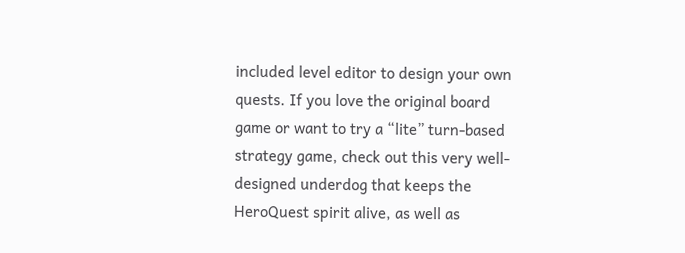included level editor to design your own quests. If you love the original board game or want to try a “lite” turn-based strategy game, check out this very well-designed underdog that keeps the HeroQuest spirit alive, as well as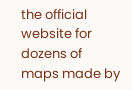the official website for dozens of maps made by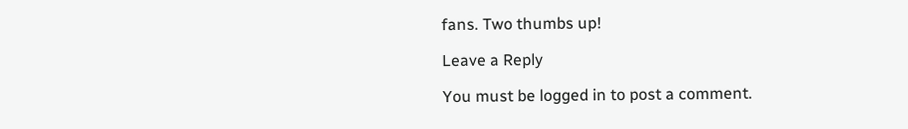fans. Two thumbs up!

Leave a Reply

You must be logged in to post a comment.